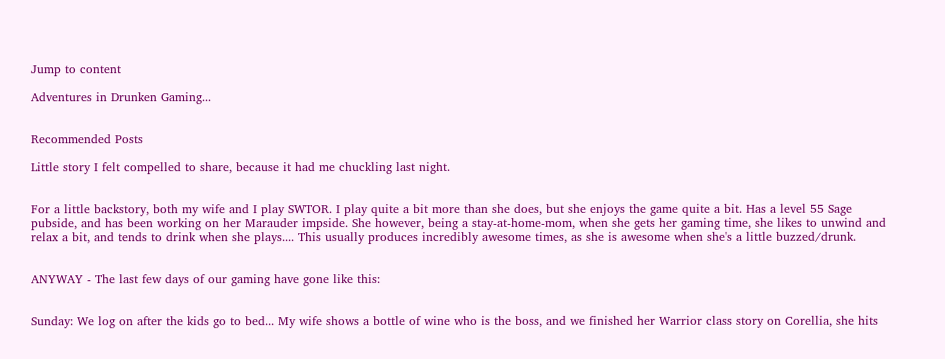Jump to content

Adventures in Drunken Gaming...


Recommended Posts

Little story I felt compelled to share, because it had me chuckling last night.


For a little backstory, both my wife and I play SWTOR. I play quite a bit more than she does, but she enjoys the game quite a bit. Has a level 55 Sage pubside, and has been working on her Marauder impside. She however, being a stay-at-home-mom, when she gets her gaming time, she likes to unwind and relax a bit, and tends to drink when she plays.... This usually produces incredibly awesome times, as she is awesome when she's a little buzzed/drunk.


ANYWAY - The last few days of our gaming have gone like this:


Sunday: We log on after the kids go to bed... My wife shows a bottle of wine who is the boss, and we finished her Warrior class story on Corellia, she hits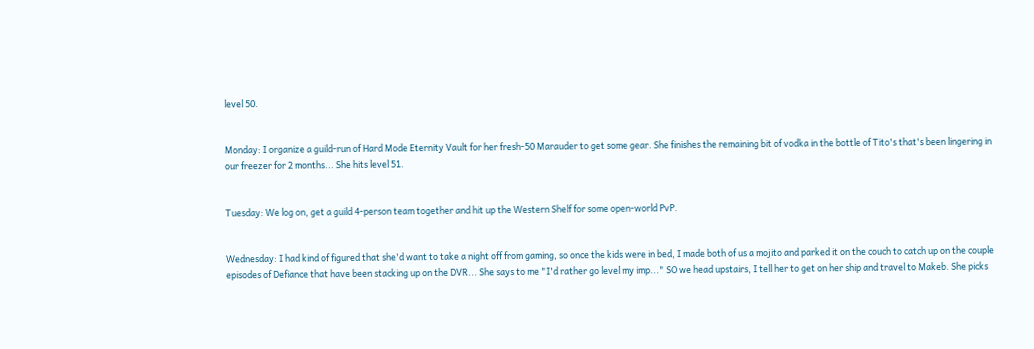level 50.


Monday: I organize a guild-run of Hard Mode Eternity Vault for her fresh-50 Marauder to get some gear. She finishes the remaining bit of vodka in the bottle of Tito's that's been lingering in our freezer for 2 months... She hits level 51.


Tuesday: We log on, get a guild 4-person team together and hit up the Western Shelf for some open-world PvP.


Wednesday: I had kind of figured that she'd want to take a night off from gaming, so once the kids were in bed, I made both of us a mojito and parked it on the couch to catch up on the couple episodes of Defiance that have been stacking up on the DVR... She says to me "I'd rather go level my imp..." SO we head upstairs, I tell her to get on her ship and travel to Makeb. She picks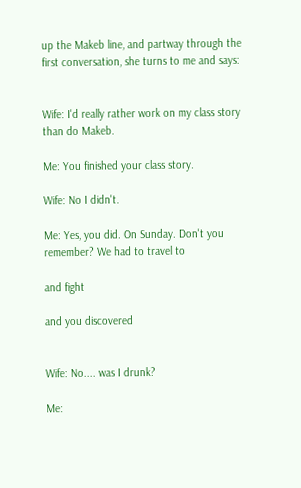up the Makeb line, and partway through the first conversation, she turns to me and says:


Wife: I'd really rather work on my class story than do Makeb.

Me: You finished your class story.

Wife: No I didn't.

Me: Yes, you did. On Sunday. Don't you remember? We had to travel to

and fight

and you discovered


Wife: No.... was I drunk?

Me: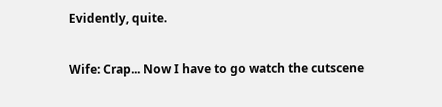Evidently, quite.

Wife: Crap... Now I have to go watch the cutscene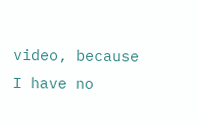video, because I have no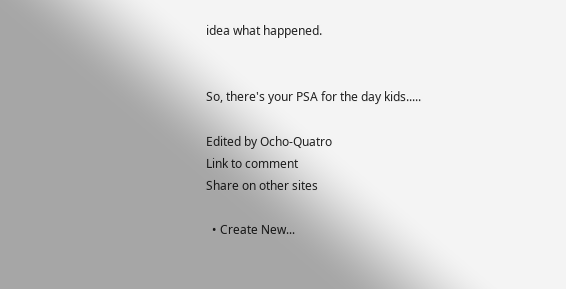idea what happened.


So, there's your PSA for the day kids.....

Edited by Ocho-Quatro
Link to comment
Share on other sites

  • Create New...